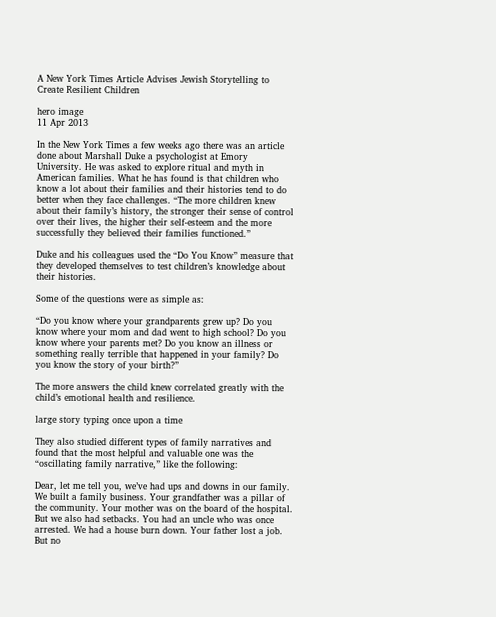A New York Times Article Advises Jewish Storytelling to Create Resilient Children

hero image
11 Apr 2013

In the New York Times a few weeks ago there was an article done about Marshall Duke a psychologist at Emory University. He was asked to explore ritual and myth in American families. What he has found is that children who know a lot about their families and their histories tend to do better when they face challenges. “The more children knew about their family’s history, the stronger their sense of control over their lives, the higher their self-esteem and the more successfully they believed their families functioned.”

Duke and his colleagues used the “Do You Know” measure that they developed themselves to test children’s knowledge about their histories.

Some of the questions were as simple as:

“Do you know where your grandparents grew up? Do you know where your mom and dad went to high school? Do you know where your parents met? Do you know an illness or something really terrible that happened in your family? Do you know the story of your birth?”

The more answers the child knew correlated greatly with the child’s emotional health and resilience.

large story typing once upon a time

They also studied different types of family narratives and found that the most helpful and valuable one was the “oscillating family narrative,” like the following:

Dear, let me tell you, we’ve had ups and downs in our family. We built a family business. Your grandfather was a pillar of the community. Your mother was on the board of the hospital. But we also had setbacks. You had an uncle who was once arrested. We had a house burn down. Your father lost a job. But no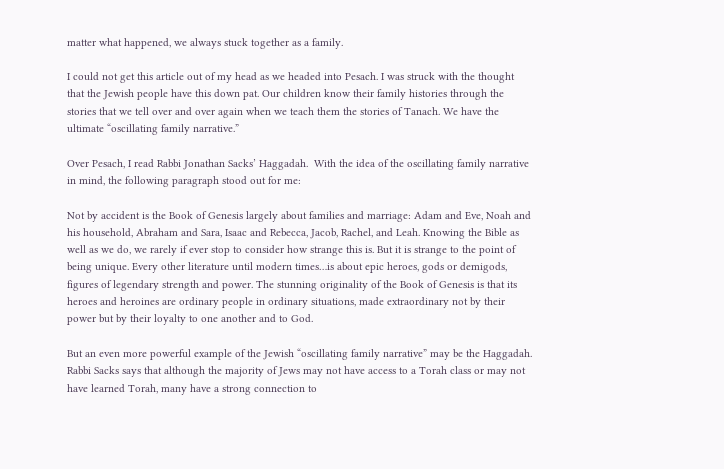matter what happened, we always stuck together as a family.

I could not get this article out of my head as we headed into Pesach. I was struck with the thought that the Jewish people have this down pat. Our children know their family histories through the stories that we tell over and over again when we teach them the stories of Tanach. We have the ultimate “oscillating family narrative.”

Over Pesach, I read Rabbi Jonathan Sacks’ Haggadah.  With the idea of the oscillating family narrative in mind, the following paragraph stood out for me:

Not by accident is the Book of Genesis largely about families and marriage: Adam and Eve, Noah and his household, Abraham and Sara, Isaac and Rebecca, Jacob, Rachel, and Leah. Knowing the Bible as well as we do, we rarely if ever stop to consider how strange this is. But it is strange to the point of being unique. Every other literature until modern times…is about epic heroes, gods or demigods, figures of legendary strength and power. The stunning originality of the Book of Genesis is that its heroes and heroines are ordinary people in ordinary situations, made extraordinary not by their power but by their loyalty to one another and to God.

But an even more powerful example of the Jewish “oscillating family narrative” may be the Haggadah. Rabbi Sacks says that although the majority of Jews may not have access to a Torah class or may not have learned Torah, many have a strong connection to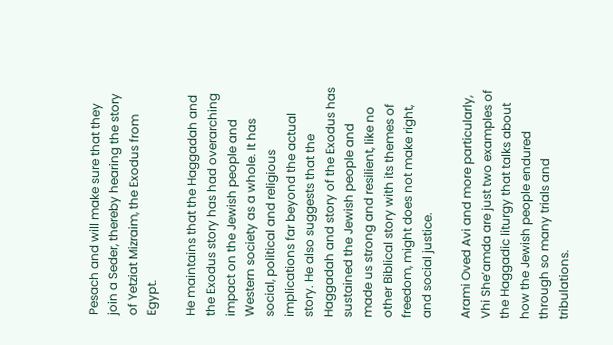Pesach and will make sure that they join a Seder, thereby hearing the story of Yetziat Mizraim, the Exodus from Egypt.

He maintains that the Haggadah and the Exodus story has had overarching impact on the Jewish people and Western society as a whole. It has social, political and religious implications far beyond the actual story. He also suggests that the Haggadah and story of the Exodus has sustained the Jewish people and made us strong and resilient, like no other Biblical story with its themes of freedom, might does not make right, and social justice.

Arami Oved Avi and more particularly, Vhi She’amda are just two examples of the Haggadic liturgy that talks about how the Jewish people endured through so many trials and tribulations.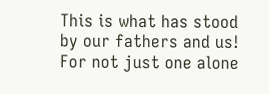This is what has stood by our fathers and us! For not just one alone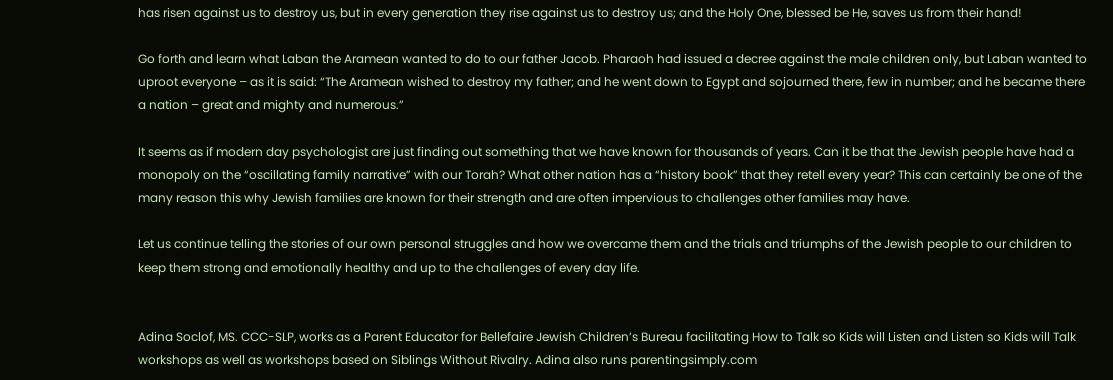has risen against us to destroy us, but in every generation they rise against us to destroy us; and the Holy One, blessed be He, saves us from their hand!

Go forth and learn what Laban the Aramean wanted to do to our father Jacob. Pharaoh had issued a decree against the male children only, but Laban wanted to uproot everyone – as it is said: “The Aramean wished to destroy my father; and he went down to Egypt and sojourned there, few in number; and he became there a nation – great and mighty and numerous.”

It seems as if modern day psychologist are just finding out something that we have known for thousands of years. Can it be that the Jewish people have had a monopoly on the “oscillating family narrative” with our Torah? What other nation has a “history book” that they retell every year? This can certainly be one of the many reason this why Jewish families are known for their strength and are often impervious to challenges other families may have.

Let us continue telling the stories of our own personal struggles and how we overcame them and the trials and triumphs of the Jewish people to our children to keep them strong and emotionally healthy and up to the challenges of every day life.


Adina Soclof, MS. CCC-SLP, works as a Parent Educator for Bellefaire Jewish Children’s Bureau facilitating How to Talk so Kids will Listen and Listen so Kids will Talk workshops as well as workshops based on Siblings Without Rivalry. Adina also runs parentingsimply.com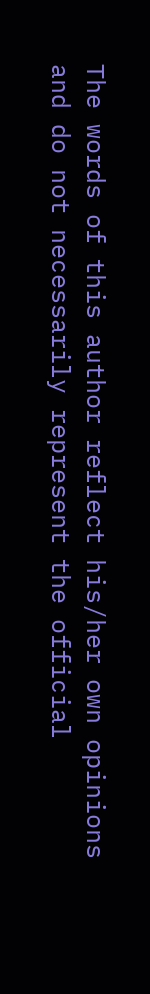The words of this author reflect his/her own opinions and do not necessarily represent the official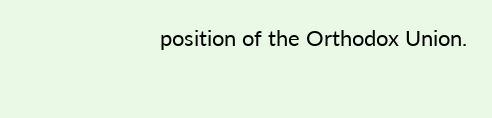position of the Orthodox Union.